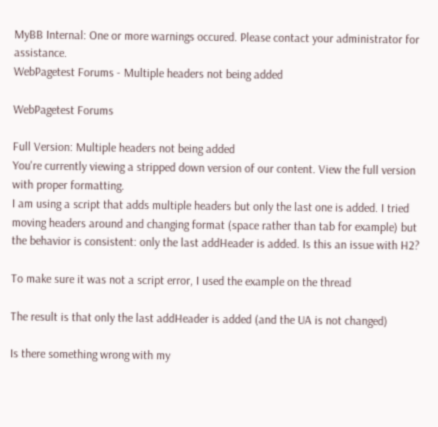MyBB Internal: One or more warnings occured. Please contact your administrator for assistance.
WebPagetest Forums - Multiple headers not being added

WebPagetest Forums

Full Version: Multiple headers not being added
You're currently viewing a stripped down version of our content. View the full version with proper formatting.
I am using a script that adds multiple headers but only the last one is added. I tried moving headers around and changing format (space rather than tab for example) but the behavior is consistent: only the last addHeader is added. Is this an issue with H2?

To make sure it was not a script error, I used the example on the thread

The result is that only the last addHeader is added (and the UA is not changed)

Is there something wrong with my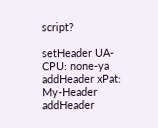script?

setHeader UA-CPU: none-ya
addHeader xPat: My-Header
addHeader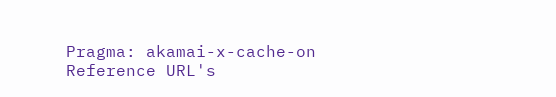Pragma: akamai-x-cache-on
Reference URL's